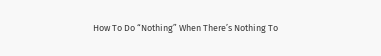How To Do “Nothing” When There’s Nothing To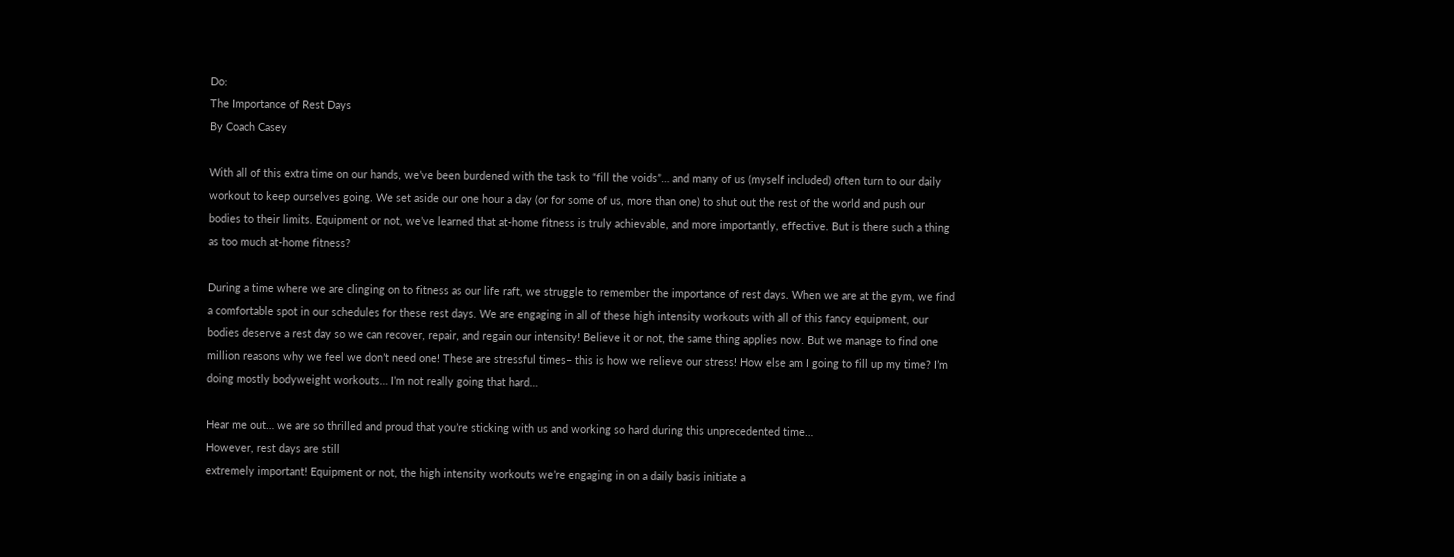Do:
The Importance of Rest Days
By Coach Casey

With all of this extra time on our hands, we’ve been burdened with the task to “fill the voids”… and many of us (myself included) often turn to our daily workout to keep ourselves going. We set aside our one hour a day (or for some of us, more than one) to shut out the rest of the world and push our bodies to their limits. Equipment or not, we’ve learned that at-home fitness is truly achievable, and more importantly, effective. But is there such a thing as too much at-home fitness?

During a time where we are clinging on to fitness as our life raft, we struggle to remember the importance of rest days. When we are at the gym, we find a comfortable spot in our schedules for these rest days. We are engaging in all of these high intensity workouts with all of this fancy equipment, our bodies deserve a rest day so we can recover, repair, and regain our intensity! Believe it or not, the same thing applies now. But we manage to find one million reasons why we feel we don’t need one! These are stressful times– this is how we relieve our stress! How else am I going to fill up my time? I’m doing mostly bodyweight workouts… I’m not really going that hard…

Hear me out… we are so thrilled and proud that you’re sticking with us and working so hard during this unprecedented time…
However, rest days are still
extremely important! Equipment or not, the high intensity workouts we’re engaging in on a daily basis initiate a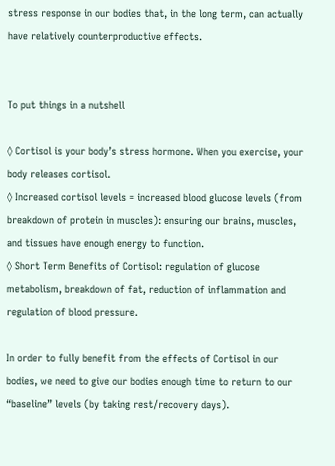stress response in our bodies that, in the long term, can actually have relatively counterproductive effects.


To put things in a nutshell

◊ Cortisol is your body’s stress hormone. When you exercise, your body releases cortisol.
◊ Increased cortisol levels = increased blood glucose levels (from breakdown of protein in muscles): ensuring our brains, muscles, and tissues have enough energy to function.
◊ Short Term Benefits of Cortisol: regulation of glucose metabolism, breakdown of fat, reduction of inflammation and regulation of blood pressure.

In order to fully benefit from the effects of Cortisol in our bodies, we need to give our bodies enough time to return to our “baseline” levels (by taking rest/recovery days).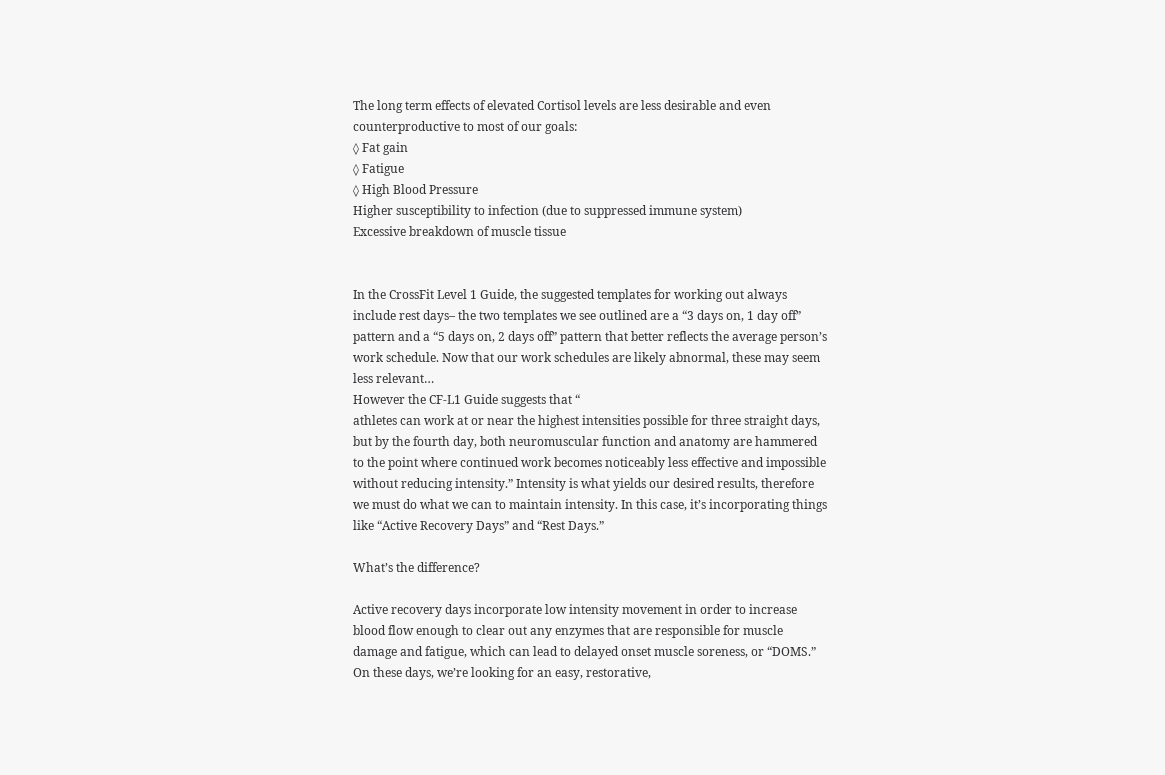The long term effects of elevated Cortisol levels are less desirable and even counterproductive to most of our goals:
◊ Fat gain
◊ Fatigue
◊ High Blood Pressure
Higher susceptibility to infection (due to suppressed immune system)
Excessive breakdown of muscle tissue


In the CrossFit Level 1 Guide, the suggested templates for working out always include rest days– the two templates we see outlined are a “3 days on, 1 day off” pattern and a “5 days on, 2 days off” pattern that better reflects the average person’s work schedule. Now that our work schedules are likely abnormal, these may seem less relevant…
However the CF-L1 Guide suggests that “
athletes can work at or near the highest intensities possible for three straight days, but by the fourth day, both neuromuscular function and anatomy are hammered to the point where continued work becomes noticeably less effective and impossible without reducing intensity.” Intensity is what yields our desired results, therefore we must do what we can to maintain intensity. In this case, it’s incorporating things like “Active Recovery Days” and “Rest Days.”

What’s the difference?

Active recovery days incorporate low intensity movement in order to increase blood flow enough to clear out any enzymes that are responsible for muscle damage and fatigue, which can lead to delayed onset muscle soreness, or “DOMS.” On these days, we’re looking for an easy, restorative,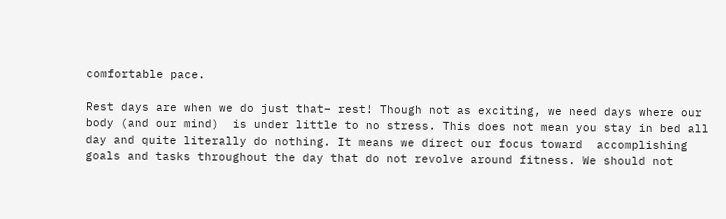comfortable pace.

Rest days are when we do just that– rest! Though not as exciting, we need days where our body (and our mind)  is under little to no stress. This does not mean you stay in bed all day and quite literally do nothing. It means we direct our focus toward  accomplishing goals and tasks throughout the day that do not revolve around fitness. We should not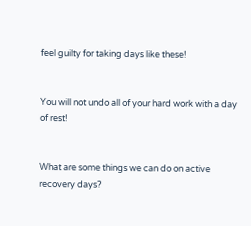feel guilty for taking days like these!


You will not undo all of your hard work with a day of rest!


What are some things we can do on active recovery days?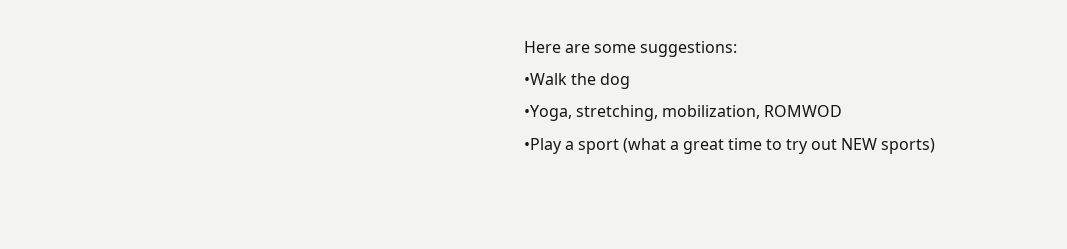Here are some suggestions:
•Walk the dog
•Yoga, stretching, mobilization, ROMWOD
•Play a sport (what a great time to try out NEW sports)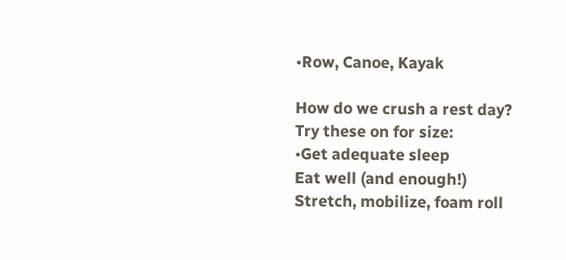•Row, Canoe, Kayak

How do we crush a rest day?
Try these on for size:
•Get adequate sleep
Eat well (and enough!)
Stretch, mobilize, foam roll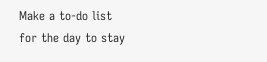Make a to-do list for the day to stay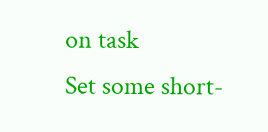on task
Set some short-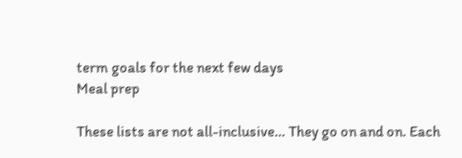term goals for the next few days
Meal prep

These lists are not all-inclusive… They go on and on. Each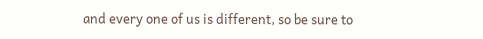and every one of us is different, so be sure to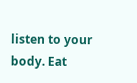listen to your body. Eat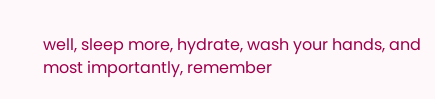well, sleep more, hydrate, wash your hands, and most importantly, remember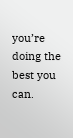you’re doing the best you can.